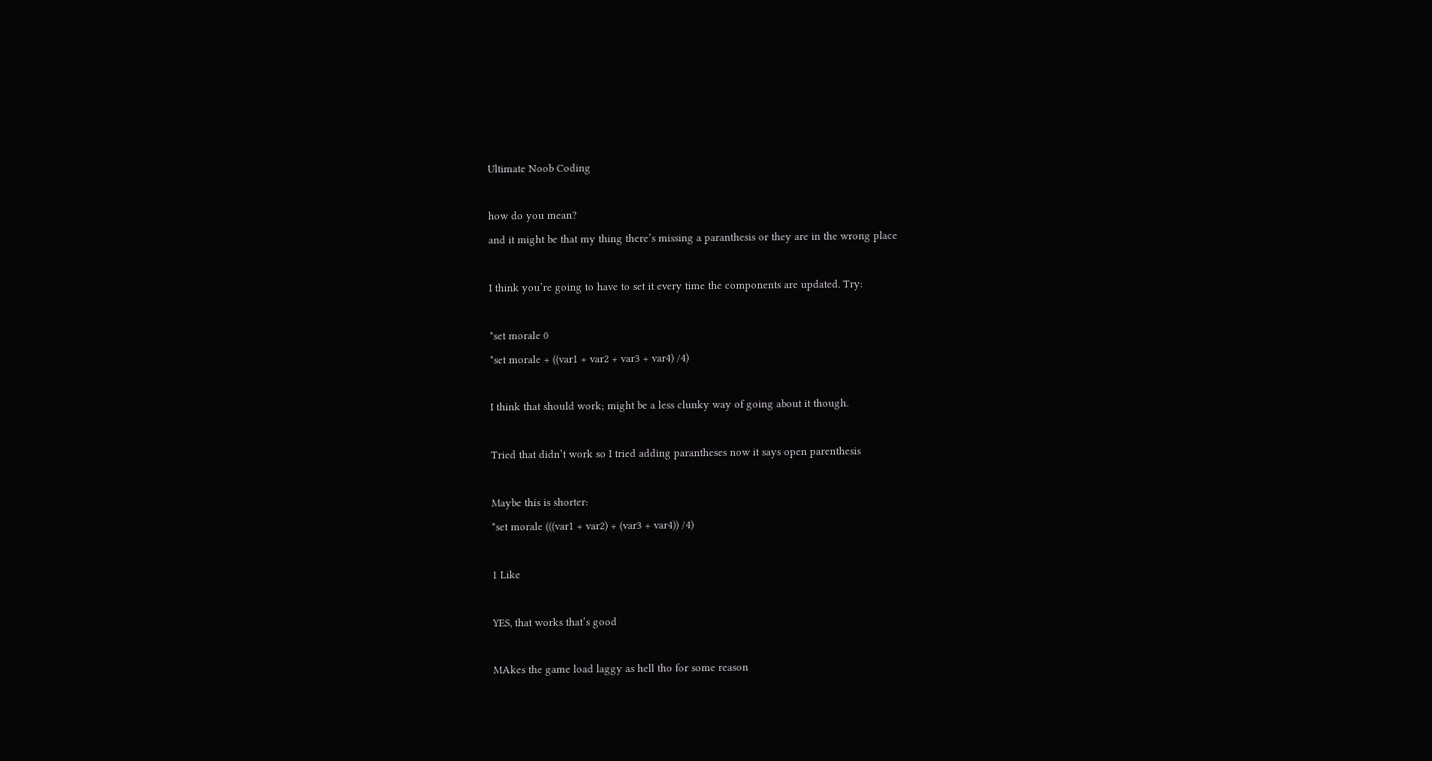Ultimate Noob Coding

how do you mean?
and it might be that my thing there’s missing a paranthesis or they are in the wrong place

I think you’re going to have to set it every time the components are updated. Try:

*set morale 0
*set morale + ((var1 + var2 + var3 + var4) /4)

I think that should work; might be a less clunky way of going about it though.

Tried that didn’t work so I tried adding parantheses now it says open parenthesis

Maybe this is shorter:
*set morale (((var1 + var2) + (var3 + var4)) /4)

1 Like

YES, that works that’s good

MAkes the game load laggy as hell tho for some reason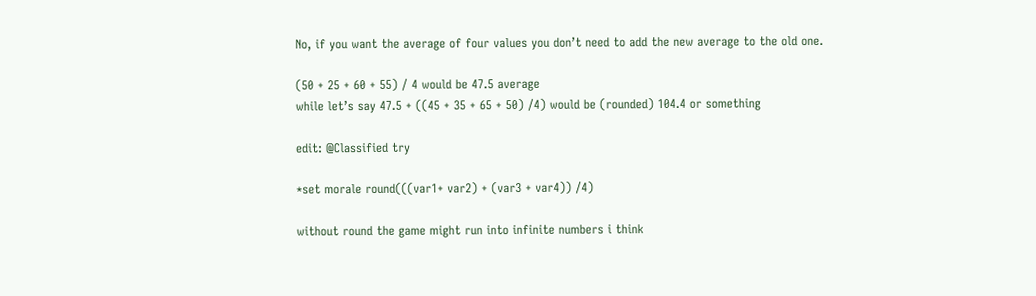No, if you want the average of four values you don’t need to add the new average to the old one.

(50 + 25 + 60 + 55) / 4 would be 47.5 average
while let’s say 47.5 + ((45 + 35 + 65 + 50) /4) would be (rounded) 104.4 or something

edit: @Classified try

*set morale round(((var1+ var2) + (var3 + var4)) /4)

without round the game might run into infinite numbers i think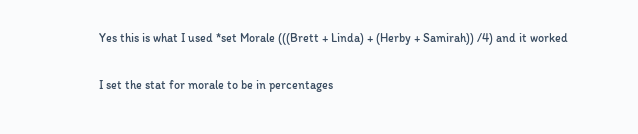Yes this is what I used *set Morale (((Brett + Linda) + (Herby + Samirah)) /4) and it worked

I set the stat for morale to be in percentages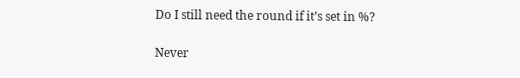Do I still need the round if it’s set in %?

Never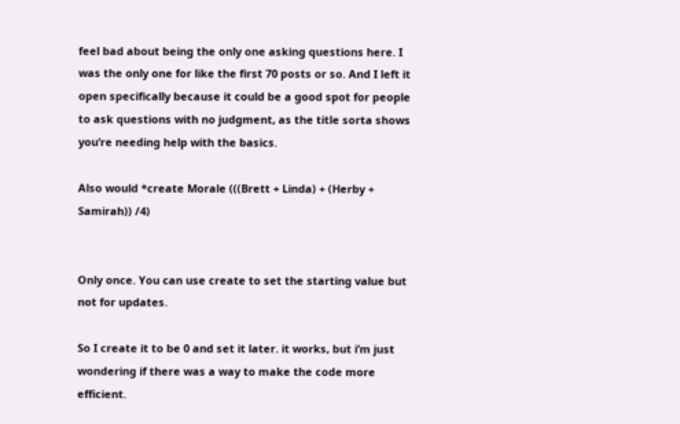feel bad about being the only one asking questions here. I was the only one for like the first 70 posts or so. And I left it open specifically because it could be a good spot for people to ask questions with no judgment, as the title sorta shows you’re needing help with the basics.

Also would *create Morale (((Brett + Linda) + (Herby + Samirah)) /4)


Only once. You can use create to set the starting value but not for updates.

So I create it to be 0 and set it later. it works, but i’m just wondering if there was a way to make the code more efficient.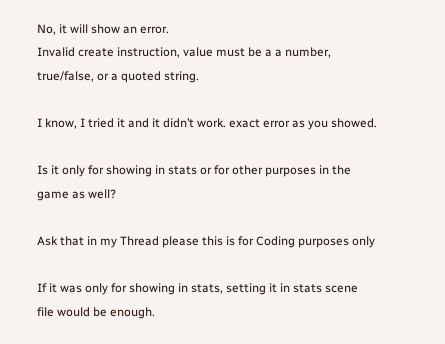No, it will show an error.
Invalid create instruction, value must be a a number, true/false, or a quoted string.

I know, I tried it and it didn’t work. exact error as you showed.

Is it only for showing in stats or for other purposes in the game as well?

Ask that in my Thread please this is for Coding purposes only

If it was only for showing in stats, setting it in stats scene file would be enough.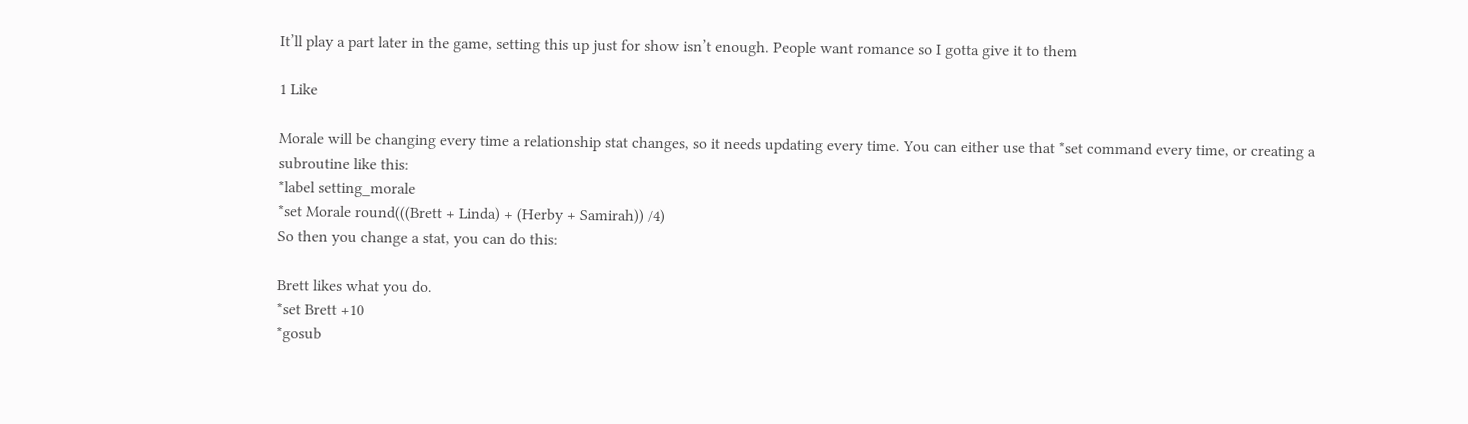It’ll play a part later in the game, setting this up just for show isn’t enough. People want romance so I gotta give it to them

1 Like

Morale will be changing every time a relationship stat changes, so it needs updating every time. You can either use that *set command every time, or creating a subroutine like this:
*label setting_morale
*set Morale round(((Brett + Linda) + (Herby + Samirah)) /4)
So then you change a stat, you can do this:

Brett likes what you do.
*set Brett +10
*gosub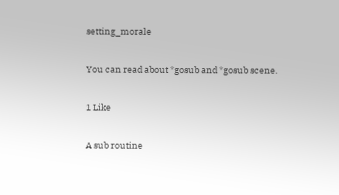setting_morale

You can read about *gosub and *gosub scene.

1 Like

A sub routine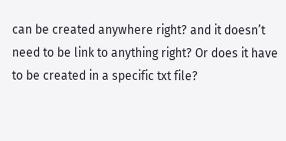can be created anywhere right? and it doesn’t need to be link to anything right? Or does it have to be created in a specific txt file?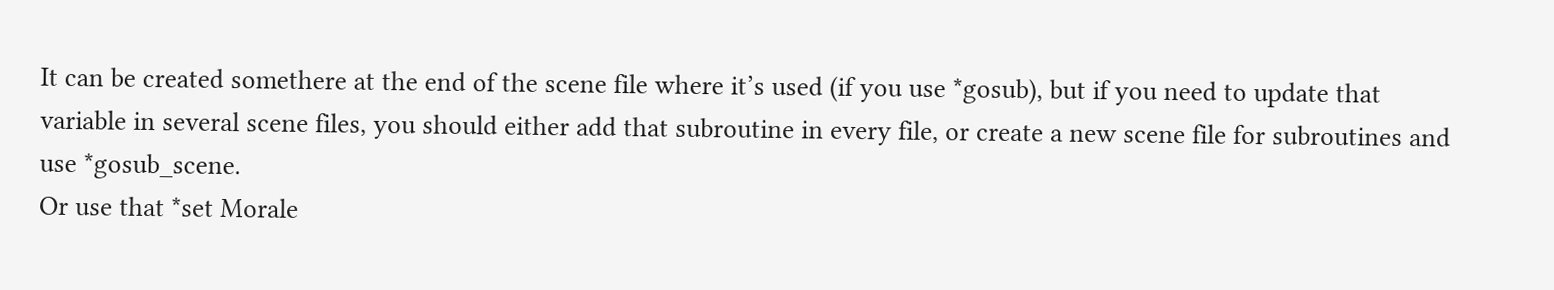It can be created somethere at the end of the scene file where it’s used (if you use *gosub), but if you need to update that variable in several scene files, you should either add that subroutine in every file, or create a new scene file for subroutines and use *gosub_scene.
Or use that *set Morale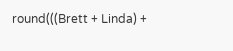round(((Brett + Linda) +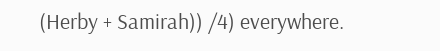(Herby + Samirah)) /4) everywhere.